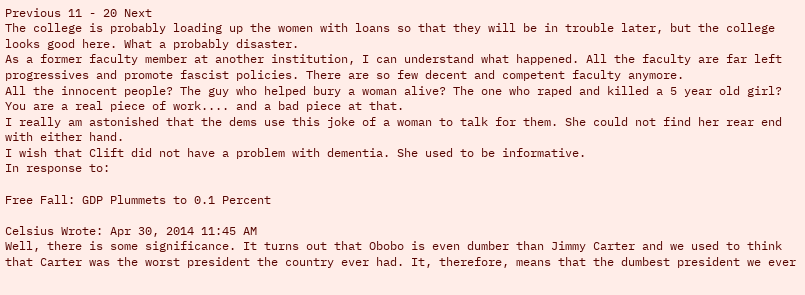Previous 11 - 20 Next
The college is probably loading up the women with loans so that they will be in trouble later, but the college looks good here. What a probably disaster.
As a former faculty member at another institution, I can understand what happened. All the faculty are far left progressives and promote fascist policies. There are so few decent and competent faculty anymore.
All the innocent people? The guy who helped bury a woman alive? The one who raped and killed a 5 year old girl? You are a real piece of work.... and a bad piece at that.
I really am astonished that the dems use this joke of a woman to talk for them. She could not find her rear end with either hand.
I wish that Clift did not have a problem with dementia. She used to be informative.
In response to:

Free Fall: GDP Plummets to 0.1 Percent

Celsius Wrote: Apr 30, 2014 11:45 AM
Well, there is some significance. It turns out that Obobo is even dumber than Jimmy Carter and we used to think that Carter was the worst president the country ever had. It, therefore, means that the dumbest president we ever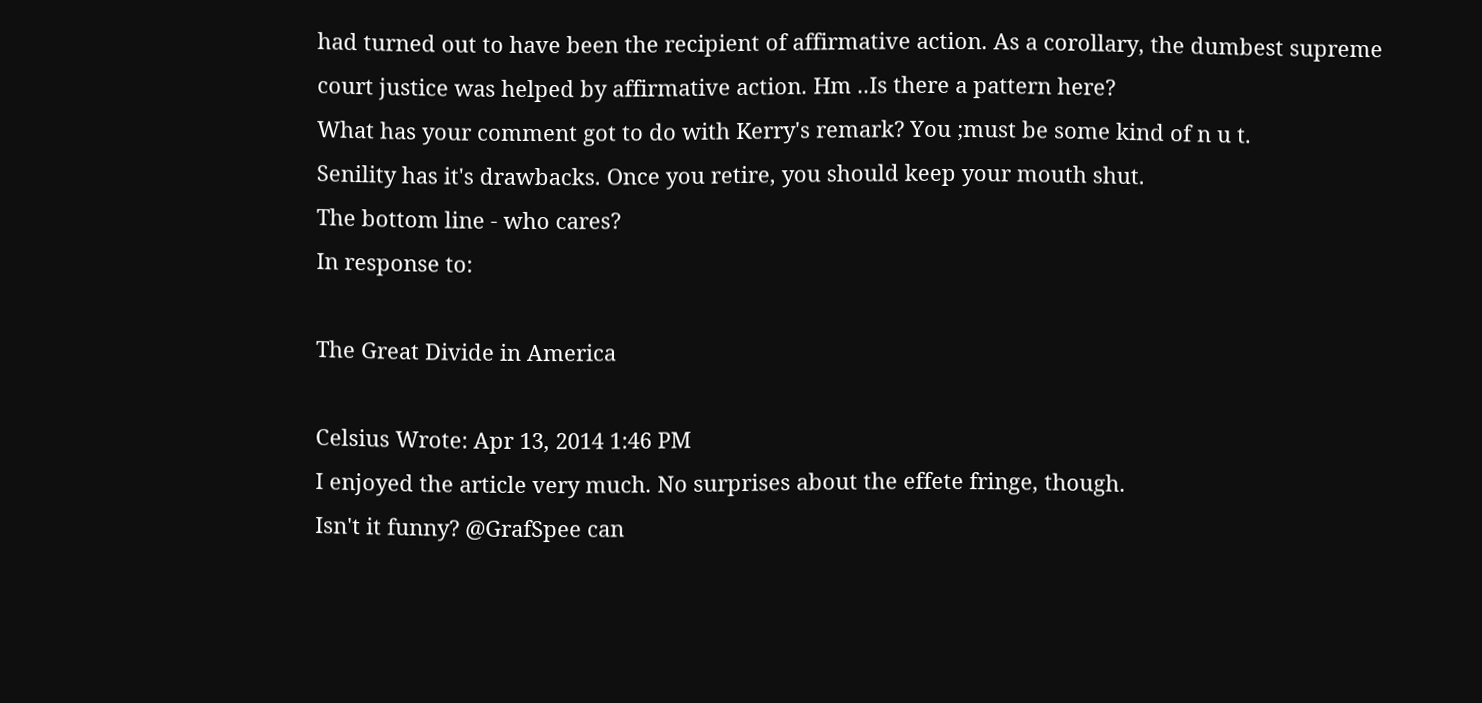had turned out to have been the recipient of affirmative action. As a corollary, the dumbest supreme court justice was helped by affirmative action. Hm ..Is there a pattern here?
What has your comment got to do with Kerry's remark? You ;must be some kind of n u t.
Senility has it's drawbacks. Once you retire, you should keep your mouth shut.
The bottom line - who cares?
In response to:

The Great Divide in America

Celsius Wrote: Apr 13, 2014 1:46 PM
I enjoyed the article very much. No surprises about the effete fringe, though.
Isn't it funny? @GrafSpee can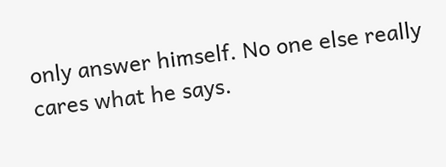only answer himself. No one else really cares what he says.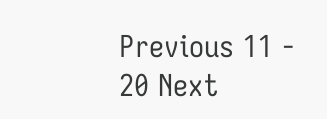Previous 11 - 20 Next